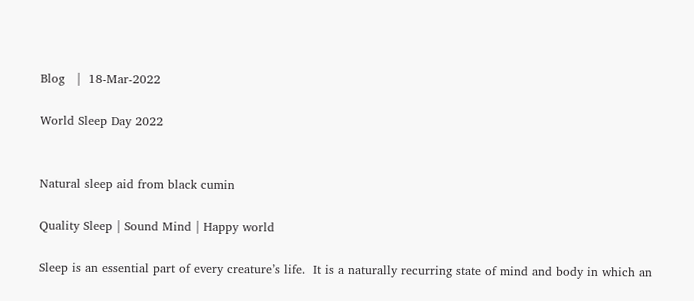Blog   |  18-Mar-2022

World Sleep Day 2022


Natural sleep aid from black cumin

Quality Sleep | Sound Mind | Happy world

Sleep is an essential part of every creature’s life.  It is a naturally recurring state of mind and body in which an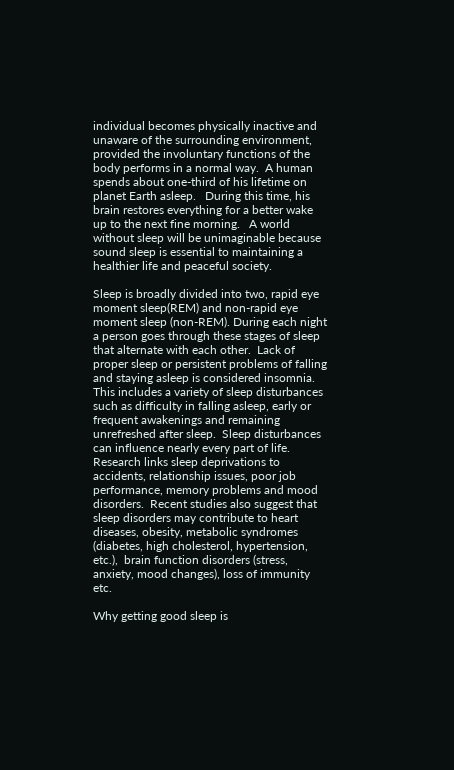individual becomes physically inactive and unaware of the surrounding environment, provided the involuntary functions of the body performs in a normal way.  A human spends about one-third of his lifetime on planet Earth asleep.   During this time, his brain restores everything for a better wake up to the next fine morning.   A world without sleep will be unimaginable because sound sleep is essential to maintaining a healthier life and peaceful society.

Sleep is broadly divided into two, rapid eye moment sleep(REM) and non-rapid eye moment sleep (non-REM). During each night a person goes through these stages of sleep that alternate with each other.  Lack of proper sleep or persistent problems of falling and staying asleep is considered insomnia.  This includes a variety of sleep disturbances such as difficulty in falling asleep, early or frequent awakenings and remaining unrefreshed after sleep.  Sleep disturbances can influence nearly every part of life. Research links sleep deprivations to accidents, relationship issues, poor job performance, memory problems and mood disorders.  Recent studies also suggest that sleep disorders may contribute to heart diseases, obesity, metabolic syndromes (diabetes, high cholesterol, hypertension, etc.),  brain function disorders (stress, anxiety, mood changes), loss of immunity etc.

Why getting good sleep is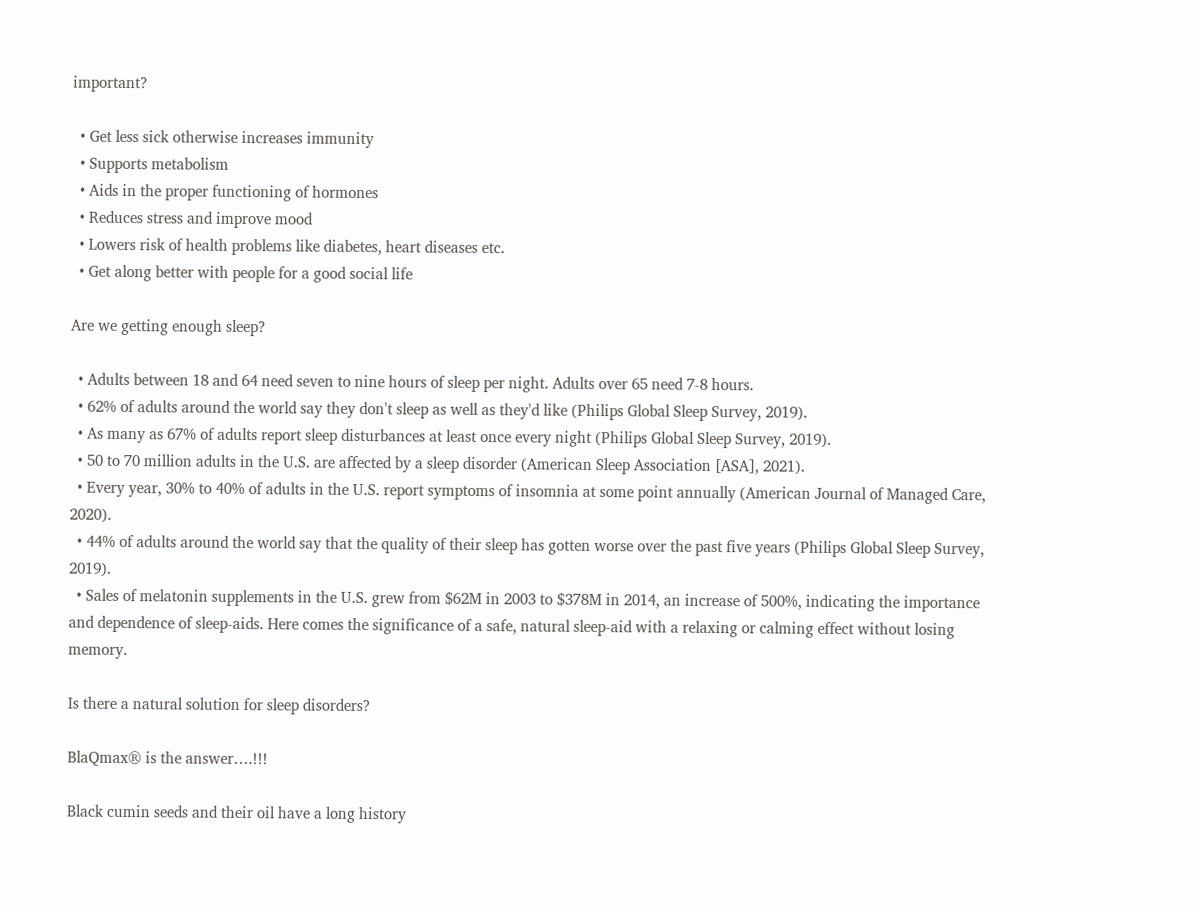important?

  • Get less sick otherwise increases immunity
  • Supports metabolism
  • Aids in the proper functioning of hormones
  • Reduces stress and improve mood
  • Lowers risk of health problems like diabetes, heart diseases etc.
  • Get along better with people for a good social life

Are we getting enough sleep?

  • Adults between 18 and 64 need seven to nine hours of sleep per night. Adults over 65 need 7-8 hours.
  • 62% of adults around the world say they don't sleep as well as they'd like (Philips Global Sleep Survey, 2019).
  • As many as 67% of adults report sleep disturbances at least once every night (Philips Global Sleep Survey, 2019).
  • 50 to 70 million adults in the U.S. are affected by a sleep disorder (American Sleep Association [ASA], 2021).
  • Every year, 30% to 40% of adults in the U.S. report symptoms of insomnia at some point annually (American Journal of Managed Care, 2020).
  • 44% of adults around the world say that the quality of their sleep has gotten worse over the past five years (Philips Global Sleep Survey, 2019).
  • Sales of melatonin supplements in the U.S. grew from $62M in 2003 to $378M in 2014, an increase of 500%, indicating the importance and dependence of sleep-aids. Here comes the significance of a safe, natural sleep-aid with a relaxing or calming effect without losing memory.

Is there a natural solution for sleep disorders?

BlaQmax® is the answer….!!!

Black cumin seeds and their oil have a long history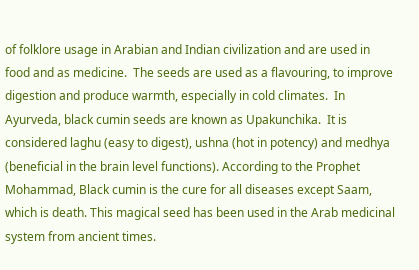of folklore usage in Arabian and Indian civilization and are used in food and as medicine.  The seeds are used as a flavouring, to improve digestion and produce warmth, especially in cold climates.  In Ayurveda, black cumin seeds are known as Upakunchika.  It is considered laghu (easy to digest), ushna (hot in potency) and medhya (beneficial in the brain level functions). According to the Prophet Mohammad, Black cumin is the cure for all diseases except Saam, which is death. This magical seed has been used in the Arab medicinal system from ancient times.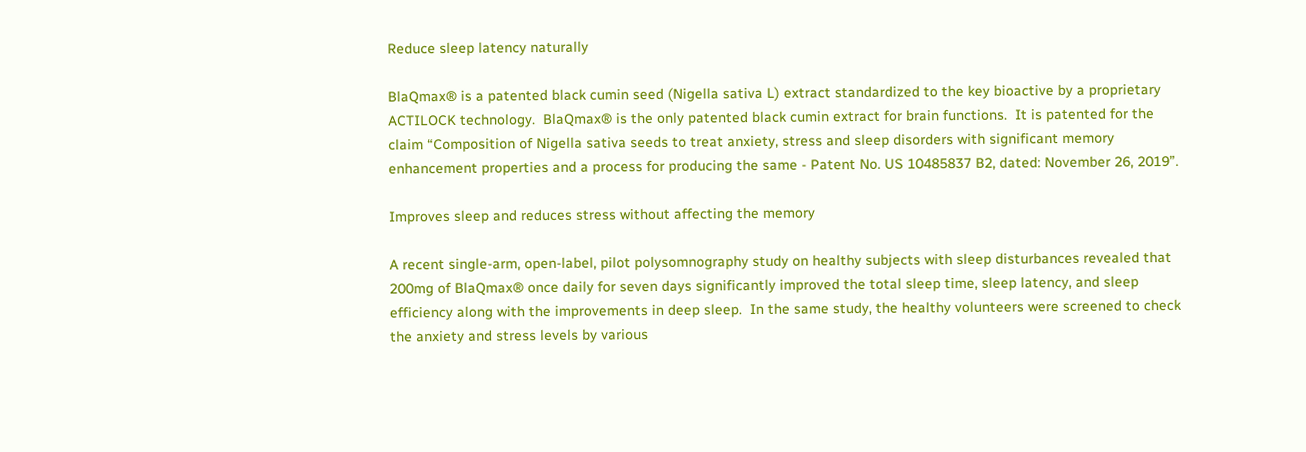Reduce sleep latency naturally

BlaQmax® is a patented black cumin seed (Nigella sativa L) extract standardized to the key bioactive by a proprietary ACTILOCK technology.  BlaQmax® is the only patented black cumin extract for brain functions.  It is patented for the claim “Composition of Nigella sativa seeds to treat anxiety, stress and sleep disorders with significant memory enhancement properties and a process for producing the same - Patent No. US 10485837 B2, dated: November 26, 2019”.

Improves sleep and reduces stress without affecting the memory

A recent single-arm, open-label, pilot polysomnography study on healthy subjects with sleep disturbances revealed that 200mg of BlaQmax® once daily for seven days significantly improved the total sleep time, sleep latency, and sleep efficiency along with the improvements in deep sleep.  In the same study, the healthy volunteers were screened to check the anxiety and stress levels by various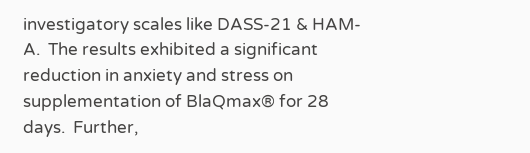investigatory scales like DASS-21 & HAM-A.  The results exhibited a significant reduction in anxiety and stress on supplementation of BlaQmax® for 28 days.  Further,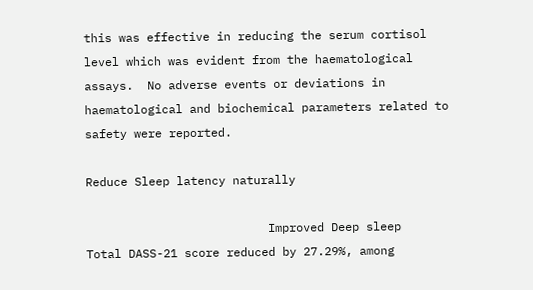this was effective in reducing the serum cortisol level which was evident from the haematological assays.  No adverse events or deviations in haematological and biochemical parameters related to safety were reported.

Reduce Sleep latency naturally

                          Improved Deep sleep                 Total DASS-21 score reduced by 27.29%, among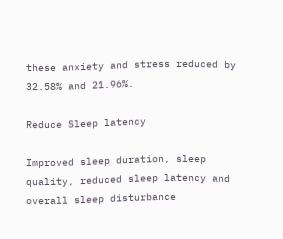these anxiety and stress reduced by 32.58% and 21.96%.

Reduce Sleep latency

Improved sleep duration, sleep quality, reduced sleep latency and overall sleep disturbance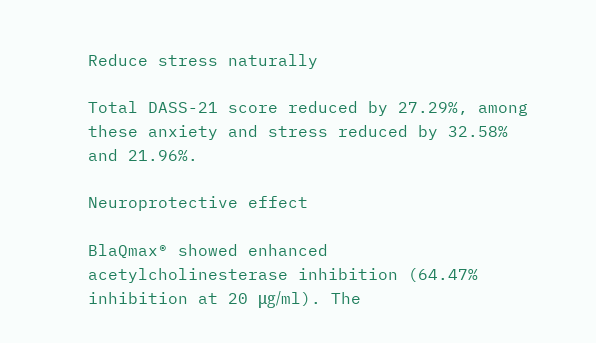Reduce stress naturally

Total DASS-21 score reduced by 27.29%, among these anxiety and stress reduced by 32.58% and 21.96%.

Neuroprotective effect

BlaQmax® showed enhanced acetylcholinesterase inhibition (64.47% inhibition at 20 μg/ml). The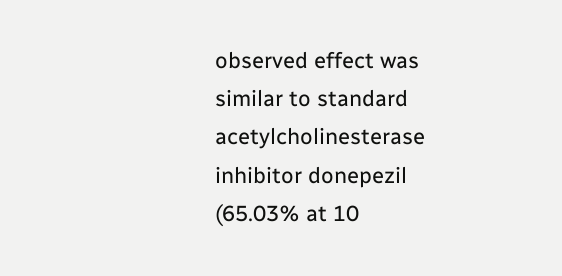observed effect was similar to standard acetylcholinesterase inhibitor donepezil (65.03% at 10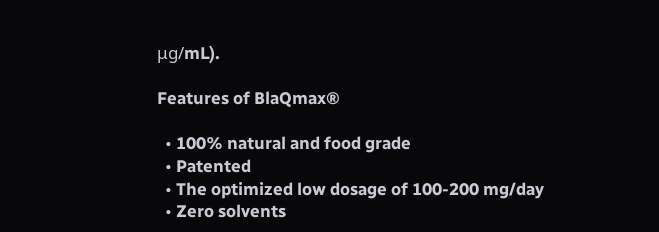μg/mL).

Features of BlaQmax®

  • 100% natural and food grade
  • Patented
  • The optimized low dosage of 100-200 mg/day
  • Zero solvents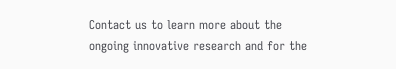Contact us to learn more about the ongoing innovative research and for the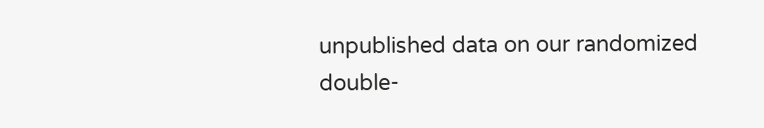unpublished data on our randomized double-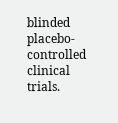blinded placebo-controlled clinical trials.